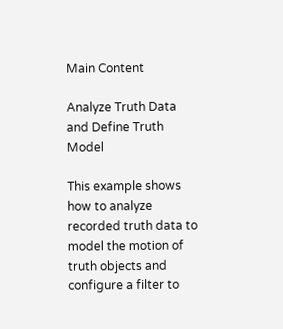Main Content

Analyze Truth Data and Define Truth Model

This example shows how to analyze recorded truth data to model the motion of truth objects and configure a filter to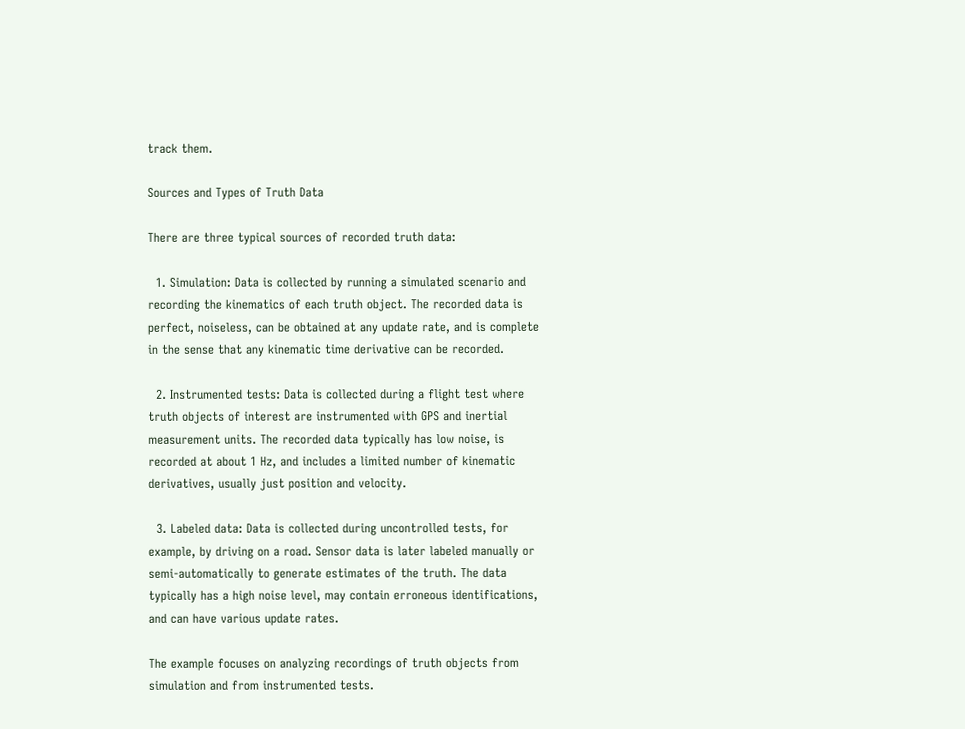track them.

Sources and Types of Truth Data

There are three typical sources of recorded truth data:

  1. Simulation: Data is collected by running a simulated scenario and recording the kinematics of each truth object. The recorded data is perfect, noiseless, can be obtained at any update rate, and is complete in the sense that any kinematic time derivative can be recorded.

  2. Instrumented tests: Data is collected during a flight test where truth objects of interest are instrumented with GPS and inertial measurement units. The recorded data typically has low noise, is recorded at about 1 Hz, and includes a limited number of kinematic derivatives, usually just position and velocity.

  3. Labeled data: Data is collected during uncontrolled tests, for example, by driving on a road. Sensor data is later labeled manually or semi-automatically to generate estimates of the truth. The data typically has a high noise level, may contain erroneous identifications, and can have various update rates.

The example focuses on analyzing recordings of truth objects from simulation and from instrumented tests.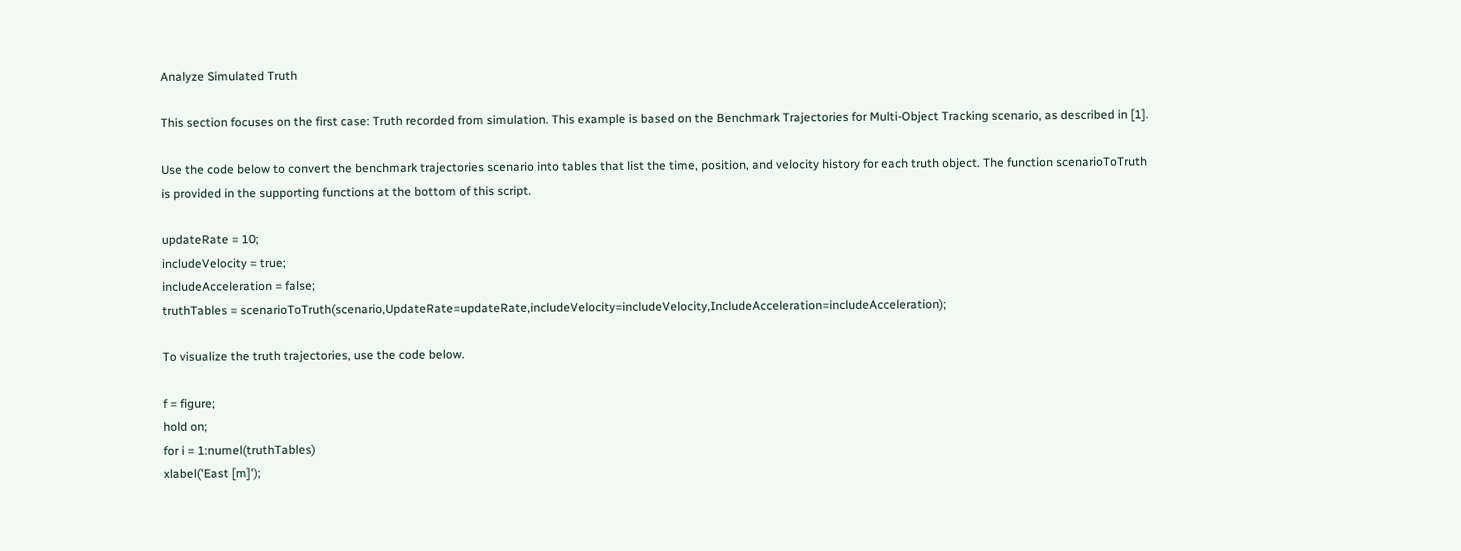Analyze Simulated Truth

This section focuses on the first case: Truth recorded from simulation. This example is based on the Benchmark Trajectories for Multi-Object Tracking scenario, as described in [1].

Use the code below to convert the benchmark trajectories scenario into tables that list the time, position, and velocity history for each truth object. The function scenarioToTruth is provided in the supporting functions at the bottom of this script.

updateRate = 10;
includeVelocity = true;
includeAcceleration = false;
truthTables = scenarioToTruth(scenario,UpdateRate=updateRate,includeVelocity=includeVelocity,IncludeAcceleration=includeAcceleration);

To visualize the truth trajectories, use the code below.

f = figure;
hold on;
for i = 1:numel(truthTables)
xlabel('East [m]');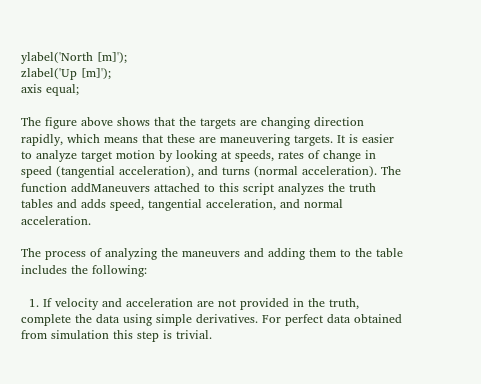ylabel('North [m]');
zlabel('Up [m]');
axis equal;

The figure above shows that the targets are changing direction rapidly, which means that these are maneuvering targets. It is easier to analyze target motion by looking at speeds, rates of change in speed (tangential acceleration), and turns (normal acceleration). The function addManeuvers attached to this script analyzes the truth tables and adds speed, tangential acceleration, and normal acceleration.

The process of analyzing the maneuvers and adding them to the table includes the following:

  1. If velocity and acceleration are not provided in the truth, complete the data using simple derivatives. For perfect data obtained from simulation this step is trivial.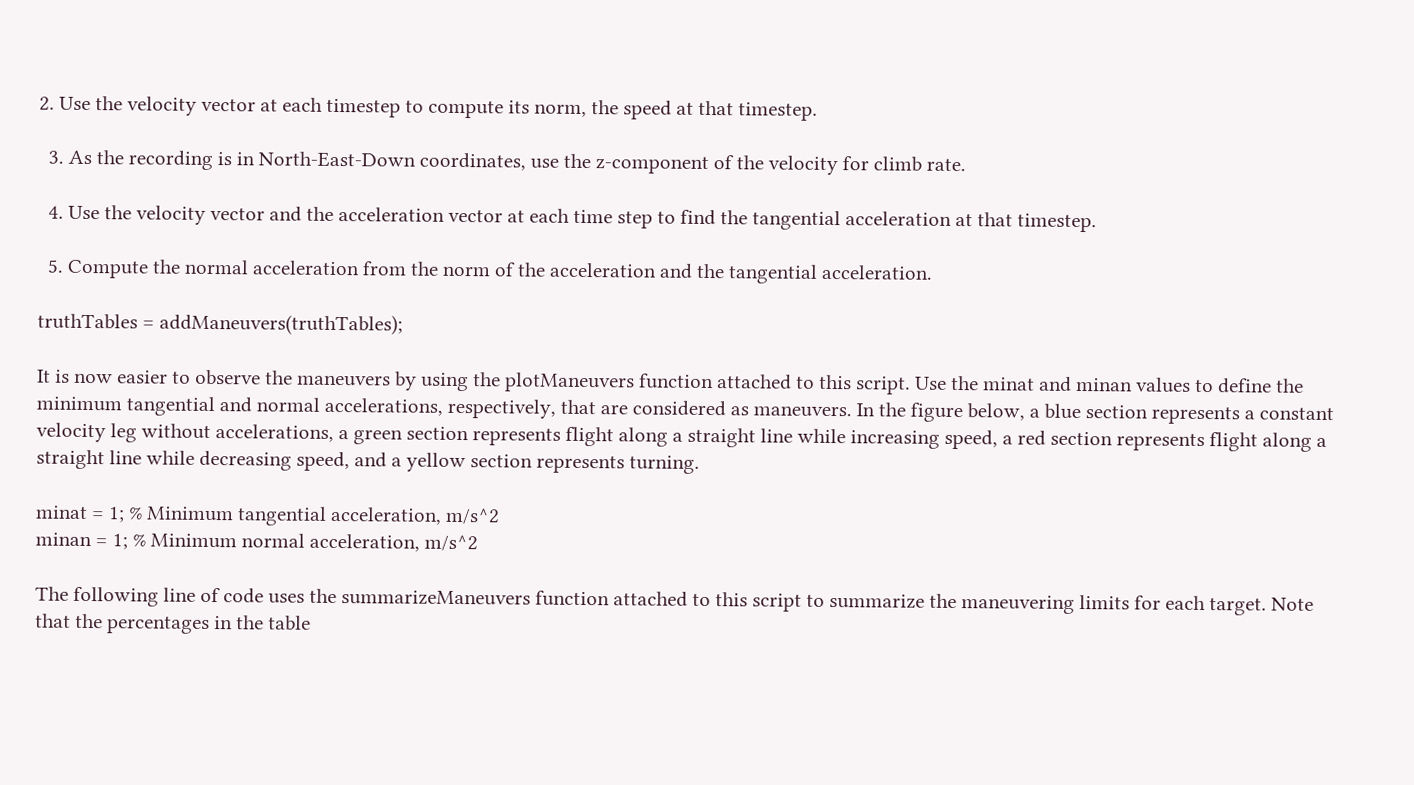2. Use the velocity vector at each timestep to compute its norm, the speed at that timestep.

  3. As the recording is in North-East-Down coordinates, use the z-component of the velocity for climb rate.

  4. Use the velocity vector and the acceleration vector at each time step to find the tangential acceleration at that timestep.

  5. Compute the normal acceleration from the norm of the acceleration and the tangential acceleration.

truthTables = addManeuvers(truthTables);

It is now easier to observe the maneuvers by using the plotManeuvers function attached to this script. Use the minat and minan values to define the minimum tangential and normal accelerations, respectively, that are considered as maneuvers. In the figure below, a blue section represents a constant velocity leg without accelerations, a green section represents flight along a straight line while increasing speed, a red section represents flight along a straight line while decreasing speed, and a yellow section represents turning.

minat = 1; % Minimum tangential acceleration, m/s^2
minan = 1; % Minimum normal acceleration, m/s^2

The following line of code uses the summarizeManeuvers function attached to this script to summarize the maneuvering limits for each target. Note that the percentages in the table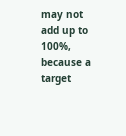may not add up to 100%, because a target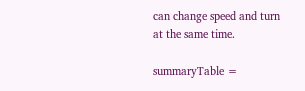can change speed and turn at the same time.

summaryTable =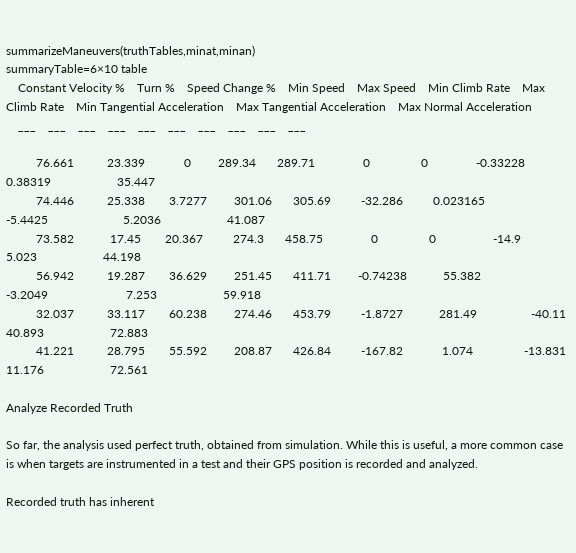summarizeManeuvers(truthTables,minat,minan)
summaryTable=6×10 table
    Constant Velocity %    Turn %    Speed Change %    Min Speed    Max Speed    Min Climb Rate    Max Climb Rate    Min Tangential Acceleration    Max Tangential Acceleration    Max Normal Acceleration
    ___    ___    ___    ___    ___    ___    ___    ___    ___    ___

          76.661           23.339             0         289.34       289.71                0                 0                -0.33228                        0.38319                      35.447
          74.446           25.338        3.7277         301.06       305.69          -32.286          0.023165                 -5.4425                         5.2036                      41.087
          73.582            17.45        20.367          274.3       458.75                0                 0                   -14.9                          5.023                      44.198
          56.942           19.287        36.629         251.45       411.71         -0.74238            55.382                 -3.2049                          7.253                      59.918
          32.037           33.117        60.238         274.46       453.79          -1.8727            281.49                  -40.11                         40.893                      72.883
          41.221           28.795        55.592         208.87       426.84          -167.82             1.074                 -13.831                         11.176                      72.561

Analyze Recorded Truth

So far, the analysis used perfect truth, obtained from simulation. While this is useful, a more common case is when targets are instrumented in a test and their GPS position is recorded and analyzed.

Recorded truth has inherent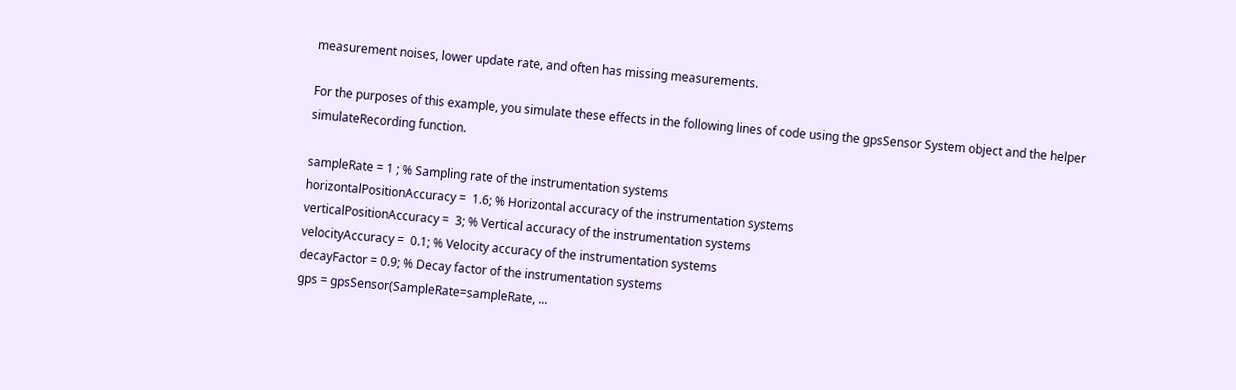measurement noises, lower update rate, and often has missing measurements.

For the purposes of this example, you simulate these effects in the following lines of code using the gpsSensor System object and the helper simulateRecording function.

sampleRate = 1 ; % Sampling rate of the instrumentation systems
horizontalPositionAccuracy =  1.6; % Horizontal accuracy of the instrumentation systems
verticalPositionAccuracy =  3; % Vertical accuracy of the instrumentation systems
velocityAccuracy =  0.1; % Velocity accuracy of the instrumentation systems
decayFactor = 0.9; % Decay factor of the instrumentation systems
gps = gpsSensor(SampleRate=sampleRate, ...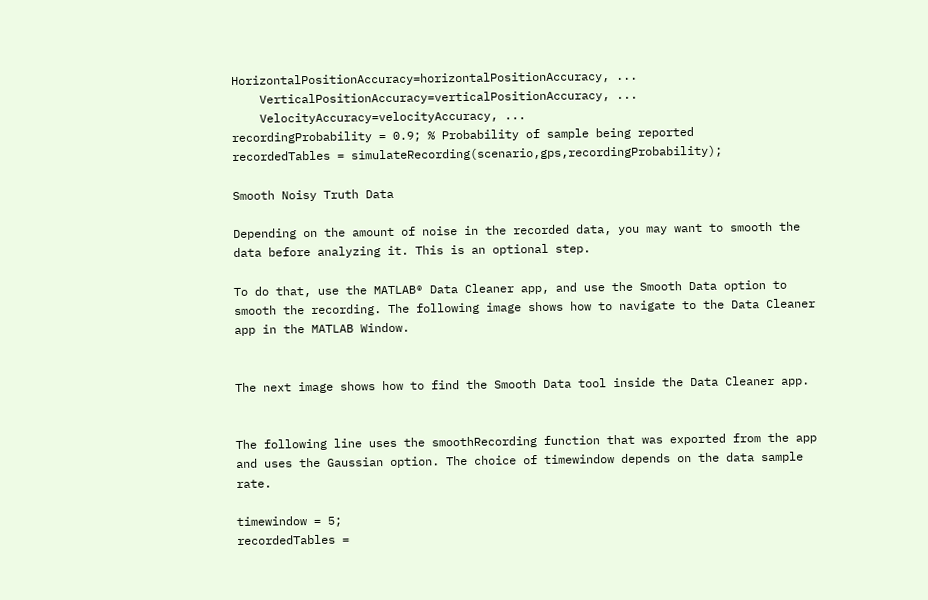HorizontalPositionAccuracy=horizontalPositionAccuracy, ...
    VerticalPositionAccuracy=verticalPositionAccuracy, ...
    VelocityAccuracy=velocityAccuracy, ...
recordingProbability = 0.9; % Probability of sample being reported
recordedTables = simulateRecording(scenario,gps,recordingProbability);

Smooth Noisy Truth Data

Depending on the amount of noise in the recorded data, you may want to smooth the data before analyzing it. This is an optional step.

To do that, use the MATLAB® Data Cleaner app, and use the Smooth Data option to smooth the recording. The following image shows how to navigate to the Data Cleaner app in the MATLAB Window.


The next image shows how to find the Smooth Data tool inside the Data Cleaner app.


The following line uses the smoothRecording function that was exported from the app and uses the Gaussian option. The choice of timewindow depends on the data sample rate.

timewindow = 5;
recordedTables =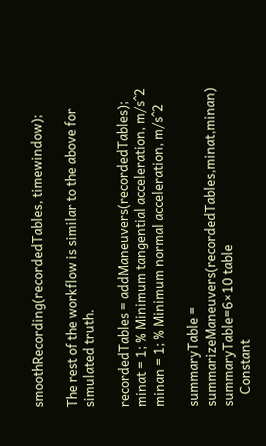smoothRecording(recordedTables, timewindow);

The rest of the workflow is similar to the above for simulated truth.

recordedTables = addManeuvers(recordedTables);
minat = 1; % Minimum tangential acceleration, m/s^2
minan = 1; % Minimum normal acceleration, m/s^2

summaryTable = summarizeManeuvers(recordedTables,minat,minan)
summaryTable=6×10 table
    Constant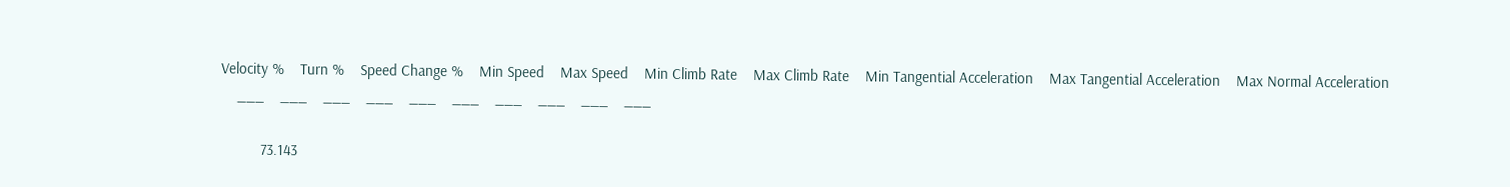Velocity %    Turn %    Speed Change %    Min Speed    Max Speed    Min Climb Rate    Max Climb Rate    Min Tangential Acceleration    Max Tangential Acceleration    Max Normal Acceleration
    ___    ___    ___    ___    ___    ___    ___    ___    ___    ___

          73.143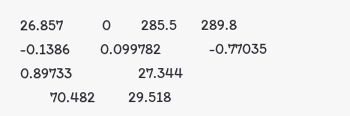26.857             0          285.5        289.8          -0.1386          0.099782                -0.77035                        0.89733                      27.344
          70.482           29.518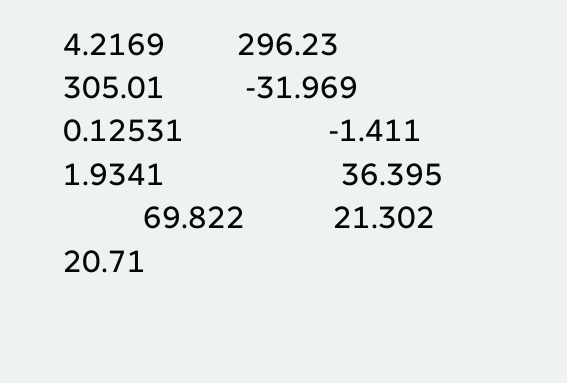4.2169         296.23       305.01          -31.969           0.12531                  -1.411                         1.9341                      36.395
          69.822           21.302         20.71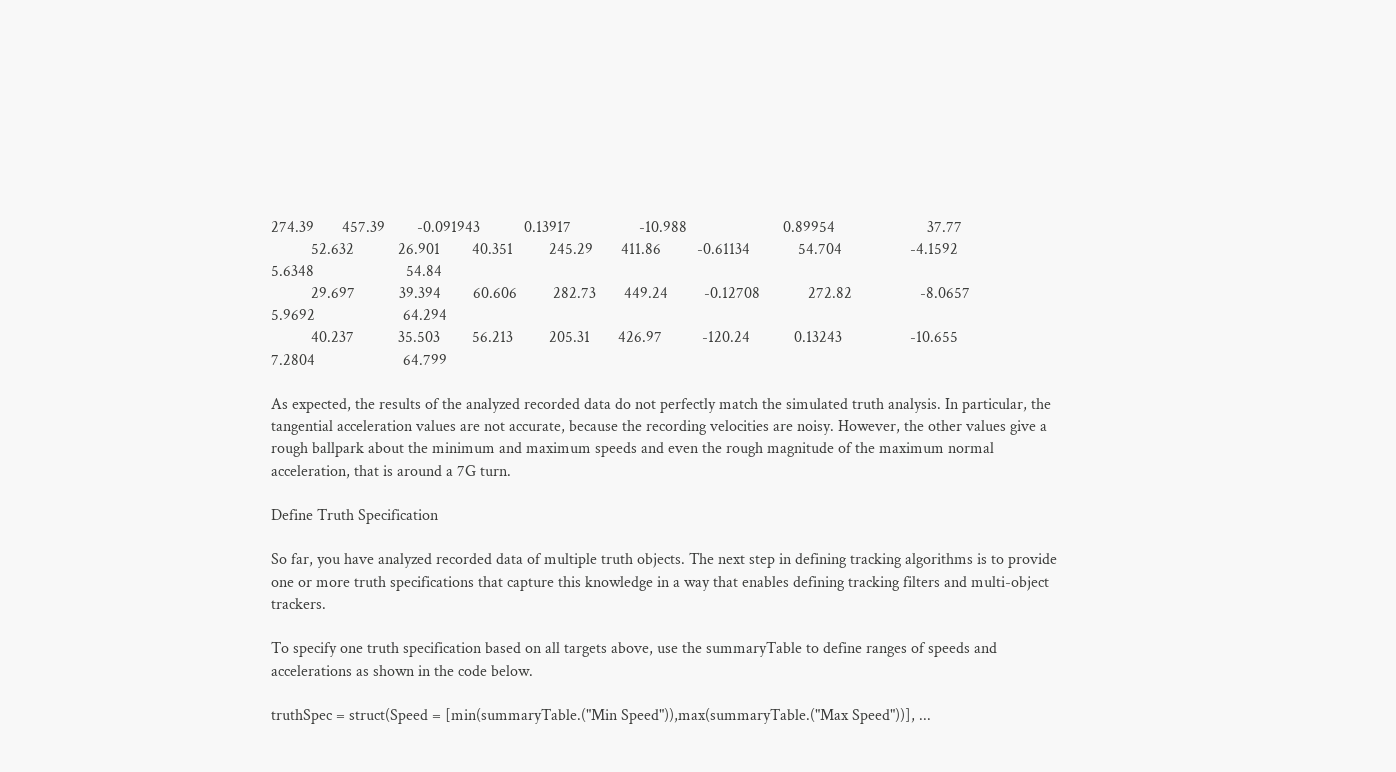274.39       457.39        -0.091943           0.13917                 -10.988                        0.89954                       37.77
          52.632           26.901        40.351         245.29       411.86         -0.61134            54.704                 -4.1592                         5.6348                       54.84
          29.697           39.394        60.606         282.73       449.24         -0.12708            272.82                 -8.0657                         5.9692                      64.294
          40.237           35.503        56.213         205.31       426.97          -120.24           0.13243                 -10.655                         7.2804                      64.799

As expected, the results of the analyzed recorded data do not perfectly match the simulated truth analysis. In particular, the tangential acceleration values are not accurate, because the recording velocities are noisy. However, the other values give a rough ballpark about the minimum and maximum speeds and even the rough magnitude of the maximum normal acceleration, that is around a 7G turn.

Define Truth Specification

So far, you have analyzed recorded data of multiple truth objects. The next step in defining tracking algorithms is to provide one or more truth specifications that capture this knowledge in a way that enables defining tracking filters and multi-object trackers.

To specify one truth specification based on all targets above, use the summaryTable to define ranges of speeds and accelerations as shown in the code below.

truthSpec = struct(Speed = [min(summaryTable.("Min Speed")),max(summaryTable.("Max Speed"))], ...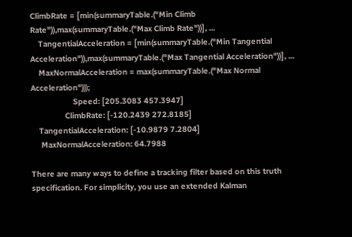ClimbRate = [min(summaryTable.("Min Climb Rate")),max(summaryTable.("Max Climb Rate"))], ...
    TangentialAcceleration = [min(summaryTable.("Min Tangential Acceleration")),max(summaryTable.("Max Tangential Acceleration"))], ...
    MaxNormalAcceleration = max(summaryTable.("Max Normal Acceleration")));
                     Speed: [205.3083 457.3947]
                 ClimbRate: [-120.2439 272.8185]
    TangentialAcceleration: [-10.9879 7.2804]
     MaxNormalAcceleration: 64.7988

There are many ways to define a tracking filter based on this truth specification. For simplicity, you use an extended Kalman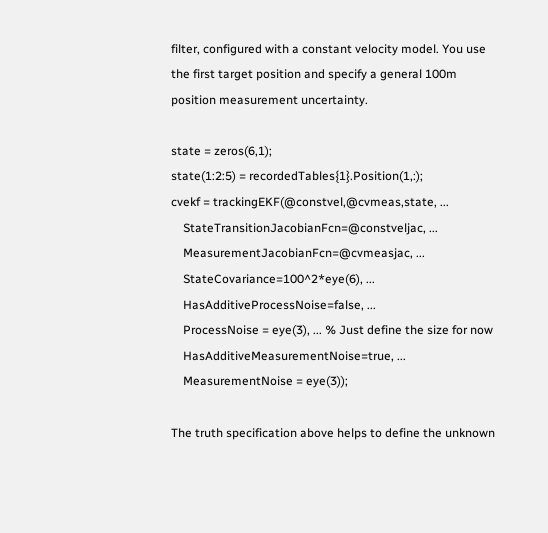filter, configured with a constant velocity model. You use the first target position and specify a general 100m position measurement uncertainty.

state = zeros(6,1);
state(1:2:5) = recordedTables{1}.Position(1,:);
cvekf = trackingEKF(@constvel,@cvmeas,state, ...
    StateTransitionJacobianFcn=@constveljac, ...
    MeasurementJacobianFcn=@cvmeasjac, ...
    StateCovariance=100^2*eye(6), ...
    HasAdditiveProcessNoise=false, ...
    ProcessNoise = eye(3), ... % Just define the size for now
    HasAdditiveMeasurementNoise=true, ...
    MeasurementNoise = eye(3));

The truth specification above helps to define the unknown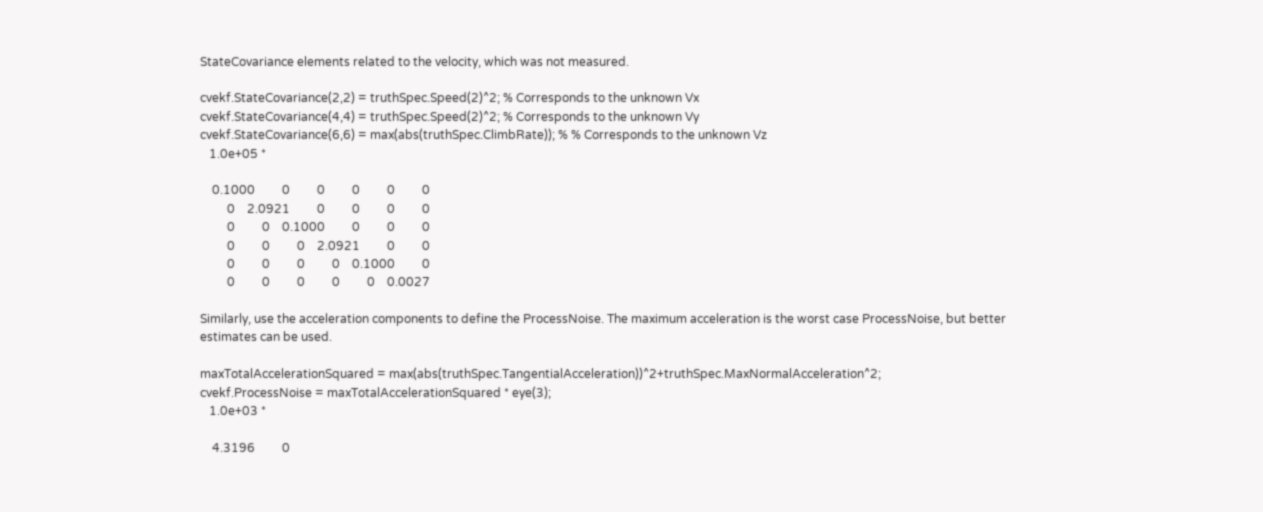StateCovariance elements related to the velocity, which was not measured.

cvekf.StateCovariance(2,2) = truthSpec.Speed(2)^2; % Corresponds to the unknown Vx
cvekf.StateCovariance(4,4) = truthSpec.Speed(2)^2; % Corresponds to the unknown Vy
cvekf.StateCovariance(6,6) = max(abs(truthSpec.ClimbRate)); % % Corresponds to the unknown Vz
   1.0e+05 *

    0.1000         0         0         0         0         0
         0    2.0921         0         0         0         0
         0         0    0.1000         0         0         0
         0         0         0    2.0921         0         0
         0         0         0         0    0.1000         0
         0         0         0         0         0    0.0027

Similarly, use the acceleration components to define the ProcessNoise. The maximum acceleration is the worst case ProcessNoise, but better estimates can be used.

maxTotalAccelerationSquared = max(abs(truthSpec.TangentialAcceleration))^2+truthSpec.MaxNormalAcceleration^2;
cvekf.ProcessNoise = maxTotalAccelerationSquared * eye(3);
   1.0e+03 *

    4.3196         0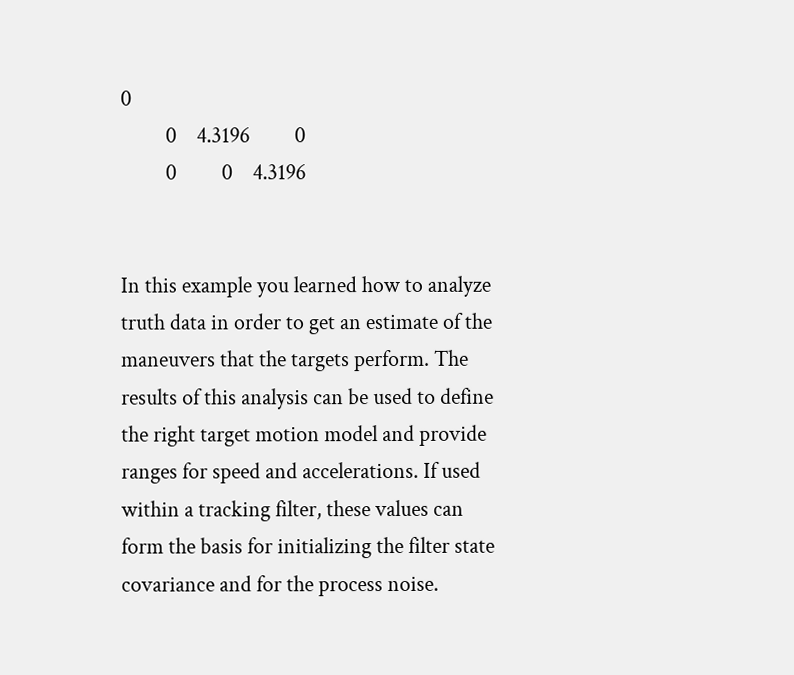0
         0    4.3196         0
         0         0    4.3196


In this example you learned how to analyze truth data in order to get an estimate of the maneuvers that the targets perform. The results of this analysis can be used to define the right target motion model and provide ranges for speed and accelerations. If used within a tracking filter, these values can form the basis for initializing the filter state covariance and for the process noise.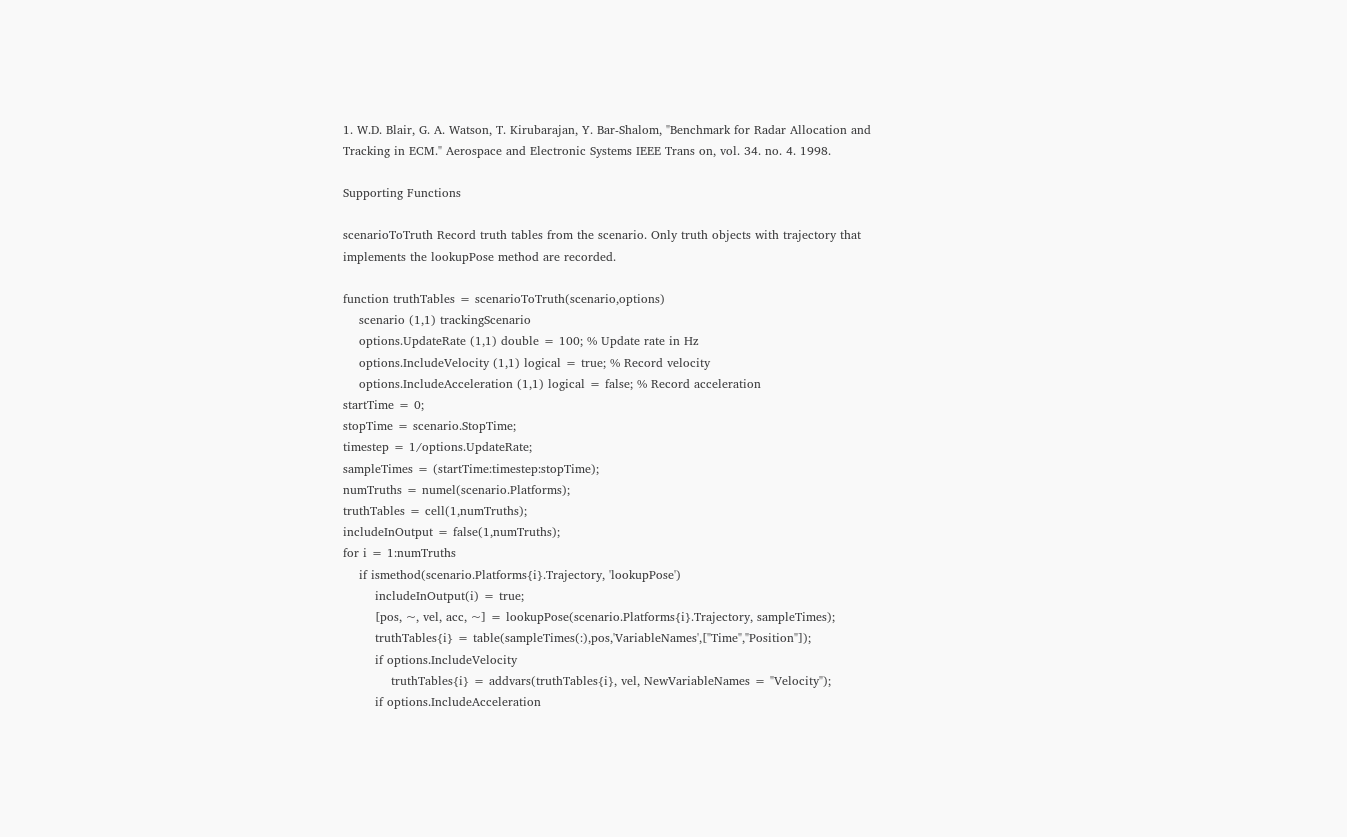1. W.D. Blair, G. A. Watson, T. Kirubarajan, Y. Bar-Shalom, "Benchmark for Radar Allocation and Tracking in ECM." Aerospace and Electronic Systems IEEE Trans on, vol. 34. no. 4. 1998.

Supporting Functions

scenarioToTruth Record truth tables from the scenario. Only truth objects with trajectory that implements the lookupPose method are recorded.

function truthTables = scenarioToTruth(scenario,options)
    scenario (1,1) trackingScenario
    options.UpdateRate (1,1) double = 100; % Update rate in Hz
    options.IncludeVelocity (1,1) logical = true; % Record velocity
    options.IncludeAcceleration (1,1) logical = false; % Record acceleration
startTime = 0;
stopTime = scenario.StopTime;
timestep = 1/options.UpdateRate;
sampleTimes = (startTime:timestep:stopTime);
numTruths = numel(scenario.Platforms);
truthTables = cell(1,numTruths);
includeInOutput = false(1,numTruths);
for i = 1:numTruths
    if ismethod(scenario.Platforms{i}.Trajectory, 'lookupPose')
        includeInOutput(i) = true;
        [pos, ~, vel, acc, ~] = lookupPose(scenario.Platforms{i}.Trajectory, sampleTimes);
        truthTables{i} = table(sampleTimes(:),pos,'VariableNames',["Time","Position"]);
        if options.IncludeVelocity
            truthTables{i} = addvars(truthTables{i}, vel, NewVariableNames = "Velocity");
        if options.IncludeAcceleration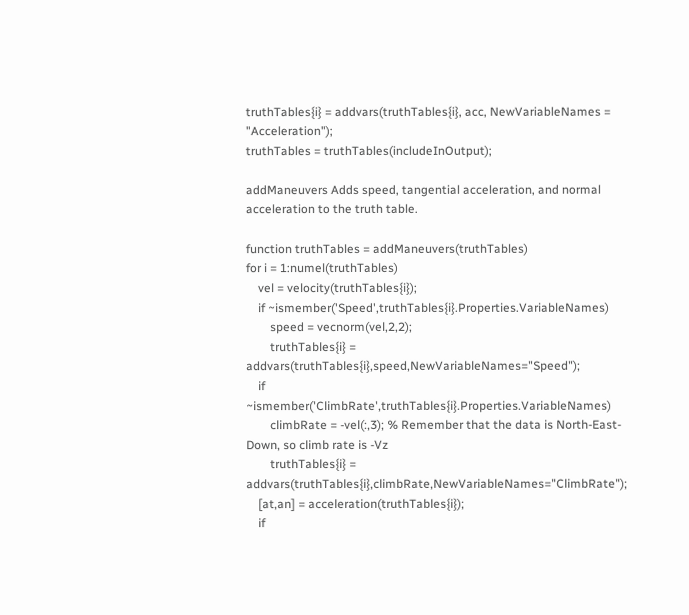truthTables{i} = addvars(truthTables{i}, acc, NewVariableNames = "Acceleration");
truthTables = truthTables(includeInOutput);

addManeuvers Adds speed, tangential acceleration, and normal acceleration to the truth table.

function truthTables = addManeuvers(truthTables)
for i = 1:numel(truthTables)
    vel = velocity(truthTables{i});
    if ~ismember('Speed',truthTables{i}.Properties.VariableNames)
        speed = vecnorm(vel,2,2);
        truthTables{i} = addvars(truthTables{i},speed,NewVariableNames="Speed");
    if ~ismember('ClimbRate',truthTables{i}.Properties.VariableNames)
        climbRate = -vel(:,3); % Remember that the data is North-East-Down, so climb rate is -Vz
        truthTables{i} = addvars(truthTables{i},climbRate,NewVariableNames="ClimbRate");
    [at,an] = acceleration(truthTables{i});
    if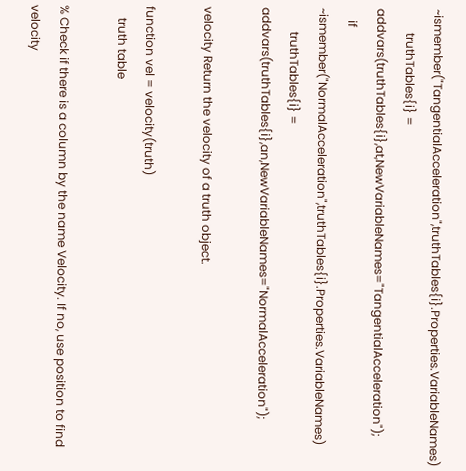~ismember("TangentialAcceleration",truthTables{i}.Properties.VariableNames)
        truthTables{i} = addvars(truthTables{i},at,NewVariableNames="TangentialAcceleration");
    if ~ismember("NormalAcceleration",truthTables{i}.Properties.VariableNames)
        truthTables{i} = addvars(truthTables{i},an,NewVariableNames="NormalAcceleration");

velocity Return the velocity of a truth object.

function vel = velocity(truth)
    truth table

% Check if there is a column by the name Velocity. If no, use position to find velocity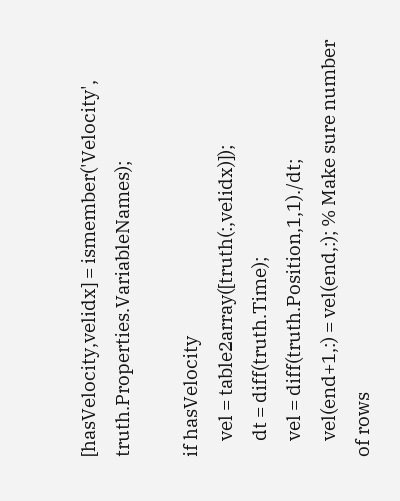[hasVelocity,velidx] = ismember('Velocity', truth.Properties.VariableNames);

if hasVelocity
    vel = table2array([truth(:,velidx)]);
    dt = diff(truth.Time);
    vel = diff(truth.Position,1,1)./dt;
    vel(end+1,:) = vel(end,:); % Make sure number of rows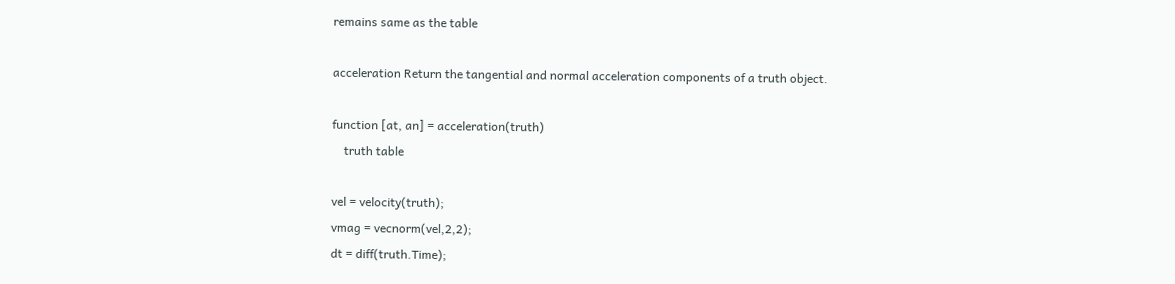remains same as the table

acceleration Return the tangential and normal acceleration components of a truth object.

function [at, an] = acceleration(truth)
    truth table

vel = velocity(truth);
vmag = vecnorm(vel,2,2);
dt = diff(truth.Time);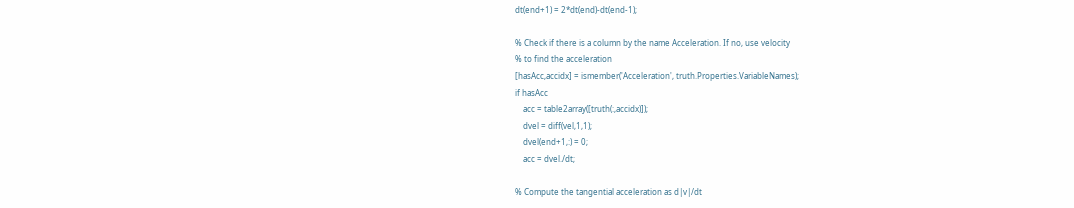dt(end+1) = 2*dt(end)-dt(end-1);

% Check if there is a column by the name Acceleration. If no, use velocity
% to find the acceleration
[hasAcc,accidx] = ismember('Acceleration', truth.Properties.VariableNames);
if hasAcc
    acc = table2array([truth(:,accidx)]);
    dvel = diff(vel,1,1);
    dvel(end+1,:) = 0;
    acc = dvel./dt;

% Compute the tangential acceleration as d|v|/dt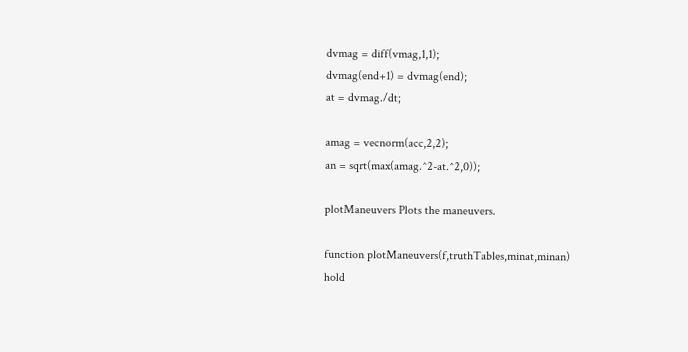dvmag = diff(vmag,1,1);
dvmag(end+1) = dvmag(end);
at = dvmag./dt;

amag = vecnorm(acc,2,2);
an = sqrt(max(amag.^2-at.^2,0));

plotManeuvers Plots the maneuvers.

function plotManeuvers(f,truthTables,minat,minan)
hold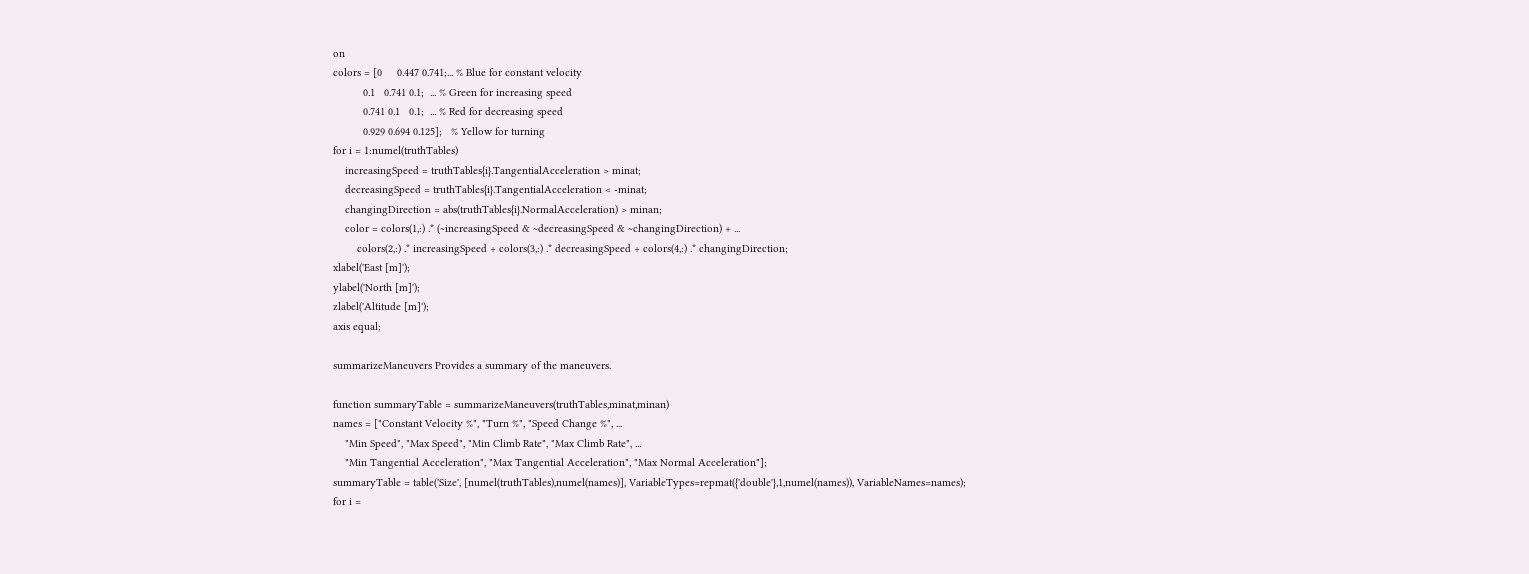on
colors = [0     0.447 0.741;... % Blue for constant velocity
          0.1   0.741 0.1;  ... % Green for increasing speed
          0.741 0.1   0.1;  ... % Red for decreasing speed
          0.929 0.694 0.125];   % Yellow for turning
for i = 1:numel(truthTables)
    increasingSpeed = truthTables{i}.TangentialAcceleration > minat;
    decreasingSpeed = truthTables{i}.TangentialAcceleration < -minat;
    changingDirection = abs(truthTables{i}.NormalAcceleration) > minan;
    color = colors(1,:) .* (~increasingSpeed & ~decreasingSpeed & ~changingDirection) + ...
        colors(2,:) .* increasingSpeed + colors(3,:) .* decreasingSpeed + colors(4,:) .* changingDirection;
xlabel('East [m]');
ylabel('North [m]');
zlabel('Altitude [m]');
axis equal;

summarizeManeuvers Provides a summary of the maneuvers.

function summaryTable = summarizeManeuvers(truthTables,minat,minan)
names = ["Constant Velocity %", "Turn %", "Speed Change %", ...
    "Min Speed", "Max Speed", "Min Climb Rate", "Max Climb Rate", ...
    "Min Tangential Acceleration", "Max Tangential Acceleration", "Max Normal Acceleration"];
summaryTable = table('Size', [numel(truthTables),numel(names)], VariableTypes=repmat({'double'},1,numel(names)), VariableNames=names);
for i =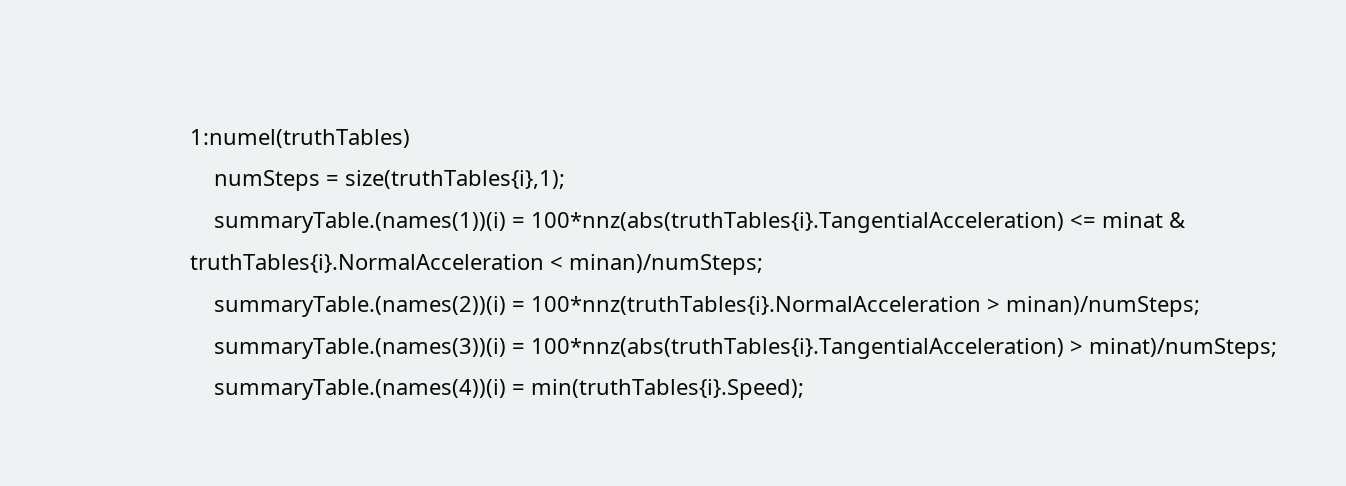1:numel(truthTables)
    numSteps = size(truthTables{i},1);
    summaryTable.(names(1))(i) = 100*nnz(abs(truthTables{i}.TangentialAcceleration) <= minat & truthTables{i}.NormalAcceleration < minan)/numSteps;
    summaryTable.(names(2))(i) = 100*nnz(truthTables{i}.NormalAcceleration > minan)/numSteps;
    summaryTable.(names(3))(i) = 100*nnz(abs(truthTables{i}.TangentialAcceleration) > minat)/numSteps;
    summaryTable.(names(4))(i) = min(truthTables{i}.Speed);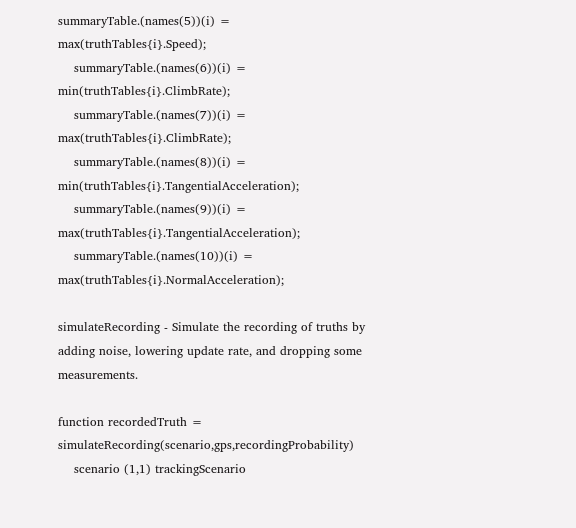summaryTable.(names(5))(i) = max(truthTables{i}.Speed);
    summaryTable.(names(6))(i) = min(truthTables{i}.ClimbRate);
    summaryTable.(names(7))(i) = max(truthTables{i}.ClimbRate);
    summaryTable.(names(8))(i) = min(truthTables{i}.TangentialAcceleration);
    summaryTable.(names(9))(i) = max(truthTables{i}.TangentialAcceleration);
    summaryTable.(names(10))(i) = max(truthTables{i}.NormalAcceleration);

simulateRecording - Simulate the recording of truths by adding noise, lowering update rate, and dropping some measurements.

function recordedTruth = simulateRecording(scenario,gps,recordingProbability)
    scenario (1,1) trackingScenario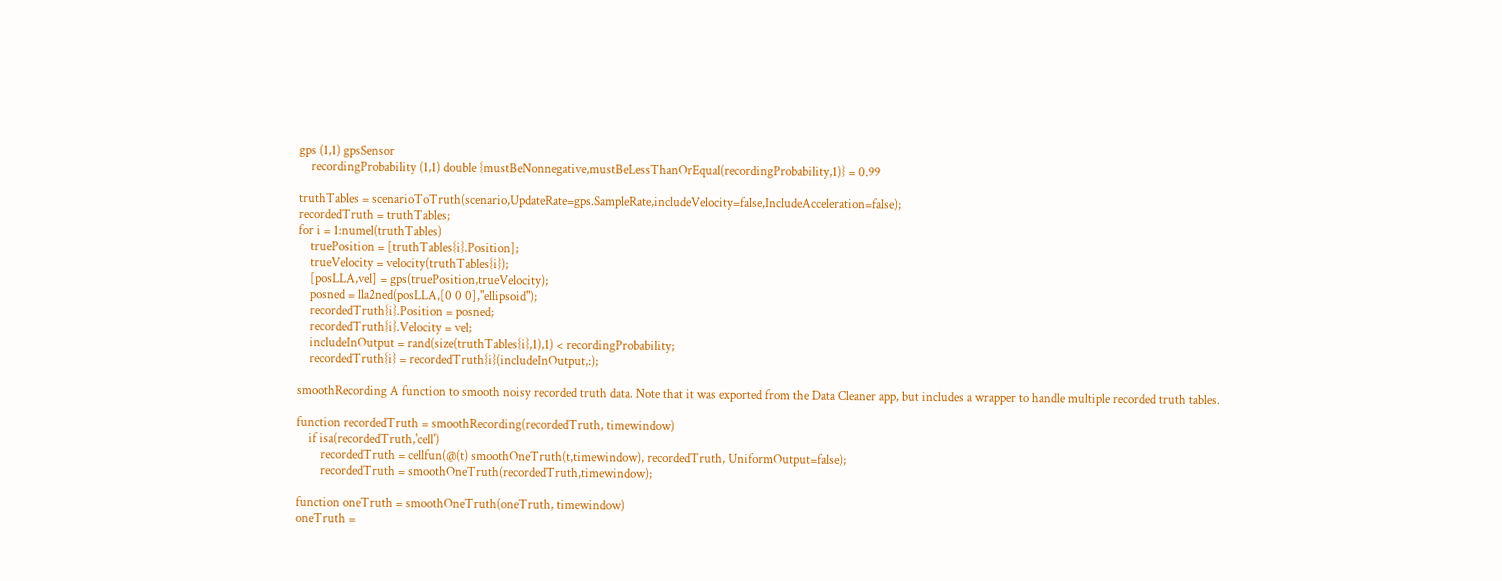gps (1,1) gpsSensor
    recordingProbability (1,1) double {mustBeNonnegative,mustBeLessThanOrEqual(recordingProbability,1)} = 0.99

truthTables = scenarioToTruth(scenario,UpdateRate=gps.SampleRate,includeVelocity=false,IncludeAcceleration=false);
recordedTruth = truthTables;
for i = 1:numel(truthTables)
    truePosition = [truthTables{i}.Position];
    trueVelocity = velocity(truthTables{i});
    [posLLA,vel] = gps(truePosition,trueVelocity);
    posned = lla2ned(posLLA,[0 0 0],"ellipsoid");
    recordedTruth{i}.Position = posned;
    recordedTruth{i}.Velocity = vel;
    includeInOutput = rand(size(truthTables{i},1),1) < recordingProbability;
    recordedTruth{i} = recordedTruth{i}(includeInOutput,:);

smoothRecording A function to smooth noisy recorded truth data. Note that it was exported from the Data Cleaner app, but includes a wrapper to handle multiple recorded truth tables.

function recordedTruth = smoothRecording(recordedTruth, timewindow)
    if isa(recordedTruth,'cell')
        recordedTruth = cellfun(@(t) smoothOneTruth(t,timewindow), recordedTruth, UniformOutput=false);
        recordedTruth = smoothOneTruth(recordedTruth,timewindow);

function oneTruth = smoothOneTruth(oneTruth, timewindow)
oneTruth =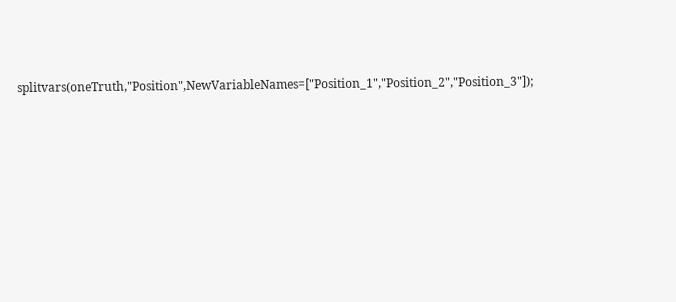splitvars(oneTruth,"Position",NewVariableNames=["Position_1","Position_2","Position_3"]);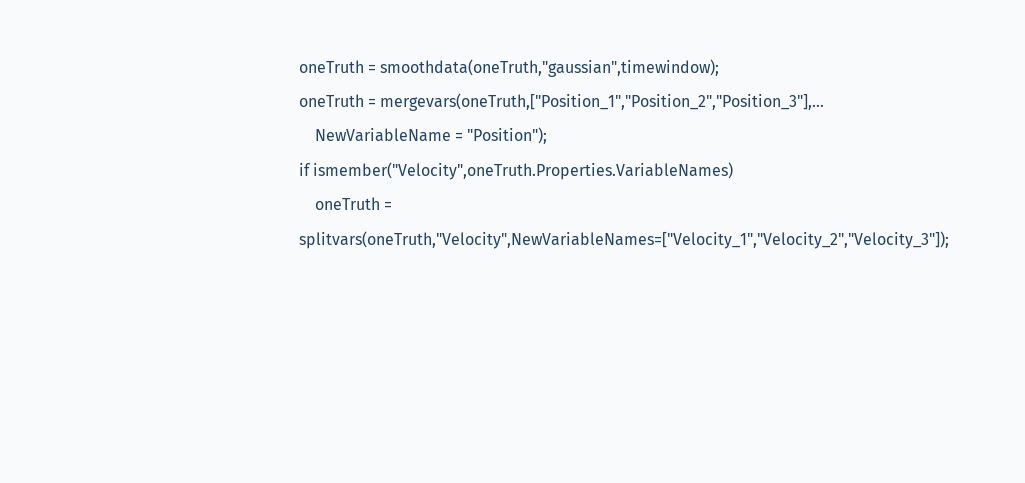oneTruth = smoothdata(oneTruth,"gaussian",timewindow);
oneTruth = mergevars(oneTruth,["Position_1","Position_2","Position_3"],...
    NewVariableName = "Position");
if ismember("Velocity",oneTruth.Properties.VariableNames)
    oneTruth = splitvars(oneTruth,"Velocity",NewVariableNames=["Velocity_1","Velocity_2","Velocity_3"]);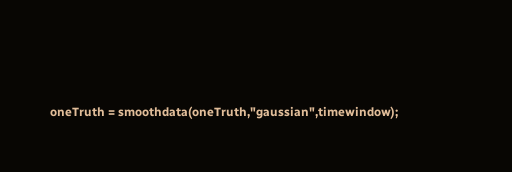oneTruth = smoothdata(oneTruth,"gaussian",timewindow);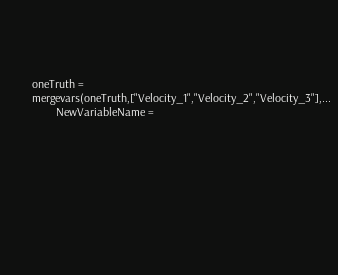oneTruth = mergevars(oneTruth,["Velocity_1","Velocity_2","Velocity_3"],...
        NewVariableName =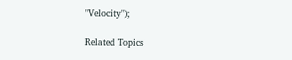"Velocity");

Related Topics